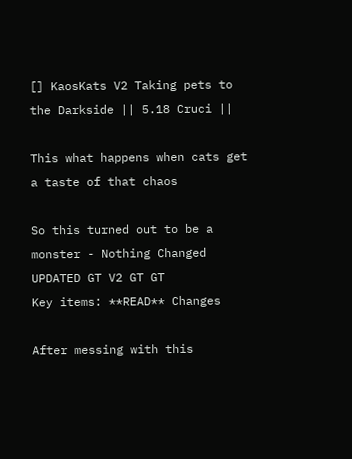[] KaosKats V2 Taking pets to the Darkside || 5.18 Cruci ||

This what happens when cats get a taste of that chaos

So this turned out to be a monster - Nothing Changed UPDATED GT V2 GT GT
Key items: **READ** Changes

After messing with this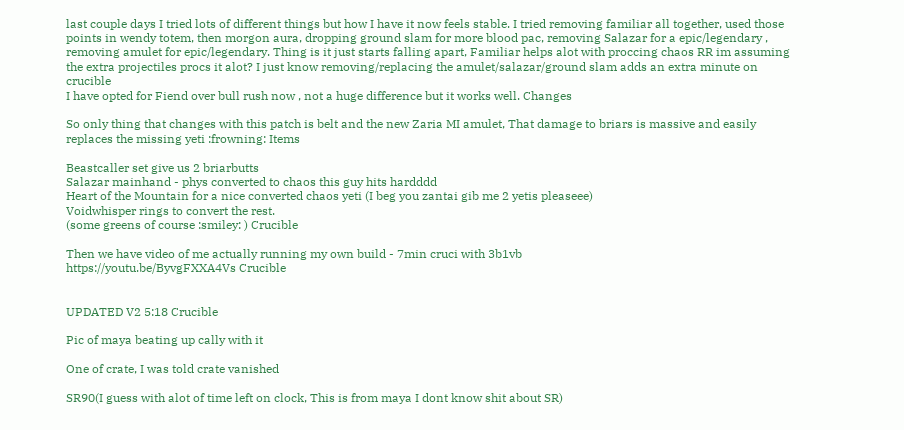last couple days I tried lots of different things but how I have it now feels stable. I tried removing familiar all together, used those points in wendy totem, then morgon aura, dropping ground slam for more blood pac, removing Salazar for a epic/legendary , removing amulet for epic/legendary. Thing is it just starts falling apart, Familiar helps alot with proccing chaos RR im assuming the extra projectiles procs it alot? I just know removing/replacing the amulet/salazar/ground slam adds an extra minute on crucible
I have opted for Fiend over bull rush now , not a huge difference but it works well. Changes

So only thing that changes with this patch is belt and the new Zaria MI amulet, That damage to briars is massive and easily replaces the missing yeti :frowning: Items

Beastcaller set give us 2 briarbutts
Salazar mainhand - phys converted to chaos this guy hits hardddd
Heart of the Mountain for a nice converted chaos yeti (I beg you zantai gib me 2 yetis pleaseee)
Voidwhisper rings to convert the rest.
(some greens of course :smiley: ) Crucible

Then we have video of me actually running my own build - 7min cruci with 3b1vb
https://youtu.be/ByvgFXXA4Vs Crucible


UPDATED V2 5:18 Crucible

Pic of maya beating up cally with it

One of crate, I was told crate vanished

SR90(I guess with alot of time left on clock, This is from maya I dont know shit about SR)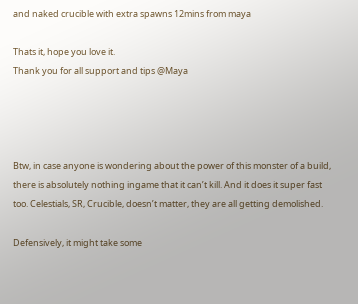and naked crucible with extra spawns 12mins from maya

Thats it, hope you love it.
Thank you for all support and tips @Maya




Btw, in case anyone is wondering about the power of this monster of a build, there is absolutely nothing ingame that it can’t kill. And it does it super fast too. Celestials, SR, Crucible, doesn’t matter, they are all getting demolished.

Defensively, it might take some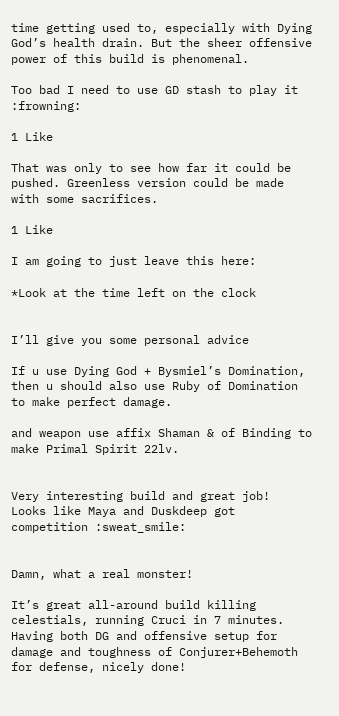time getting used to, especially with Dying God’s health drain. But the sheer offensive power of this build is phenomenal.

Too bad I need to use GD stash to play it :frowning:

1 Like

That was only to see how far it could be pushed. Greenless version could be made with some sacrifices.

1 Like

I am going to just leave this here:

*Look at the time left on the clock


I’ll give you some personal advice

If u use Dying God + Bysmiel’s Domination, then u should also use Ruby of Domination to make perfect damage.

and weapon use affix Shaman & of Binding to make Primal Spirit 22lv.


Very interesting build and great job!
Looks like Maya and Duskdeep got competition :sweat_smile:


Damn, what a real monster!

It’s great all-around build killing celestials, running Cruci in 7 minutes. Having both DG and offensive setup for damage and toughness of Conjurer+Behemoth for defense, nicely done!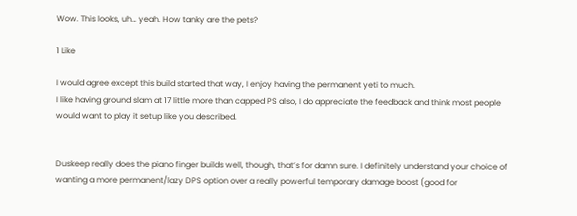Wow. This looks, uh… yeah. How tanky are the pets?

1 Like

I would agree except this build started that way, I enjoy having the permanent yeti to much.
I like having ground slam at 17 little more than capped PS also, I do appreciate the feedback and think most people would want to play it setup like you described.


Duskeep really does the piano finger builds well, though, that’s for damn sure. I definitely understand your choice of wanting a more permanent/lazy DPS option over a really powerful temporary damage boost (good for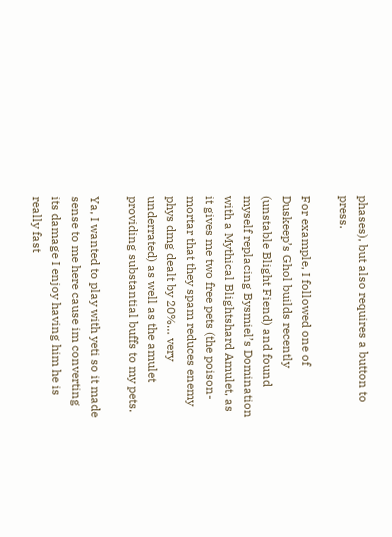phases), but also requires a button to press.

For example, I followed one of Duskeep’s Ghol builds recently (unstable Blight Fiend) and found myself replacing Bysmiel’s Domination with a Mythical Blightshard Amulet, as it gives me two free pets (the poison-mortar that they spam reduces enemy phys dmg dealt by 20%… very underrated) as well as the amulet providing substantial buffs to my pets.

Ya, I wanted to play with yeti so it made sense to me here cause im converting its damage I enjoy having him he is really fast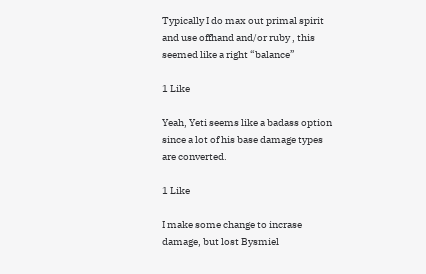Typically I do max out primal spirit and use offhand and/or ruby , this seemed like a right “balance”

1 Like

Yeah, Yeti seems like a badass option since a lot of his base damage types are converted.

1 Like

I make some change to incrase damage, but lost Bysmiel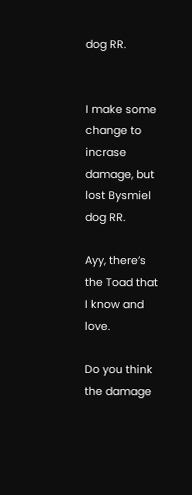dog RR.


I make some change to incrase damage, but lost Bysmiel dog RR.

Ayy, there’s the Toad that I know and love.

Do you think the damage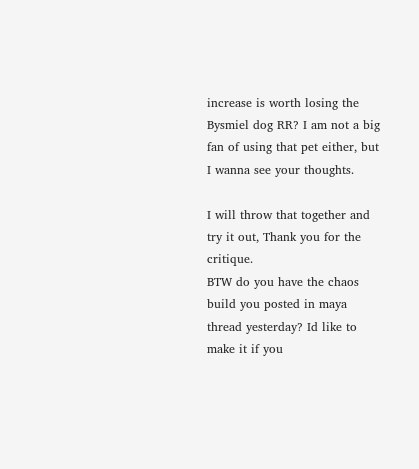increase is worth losing the Bysmiel dog RR? I am not a big fan of using that pet either, but I wanna see your thoughts.

I will throw that together and try it out, Thank you for the critique.
BTW do you have the chaos build you posted in maya thread yesterday? Id like to make it if you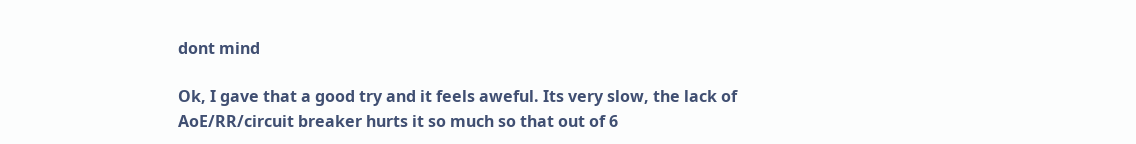dont mind

Ok, I gave that a good try and it feels aweful. Its very slow, the lack of AoE/RR/circuit breaker hurts it so much so that out of 6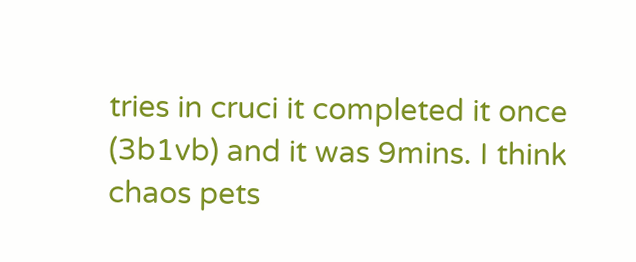tries in cruci it completed it once (3b1vb) and it was 9mins. I think chaos pets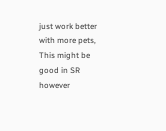just work better with more pets, This might be good in SR however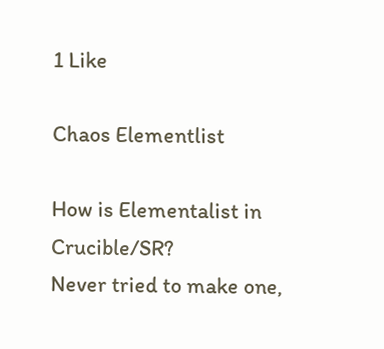1 Like

Chaos Elementlist

How is Elementalist in Crucible/SR?
Never tried to make one,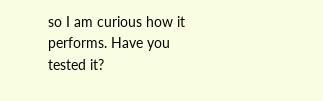so I am curious how it performs. Have you tested it?